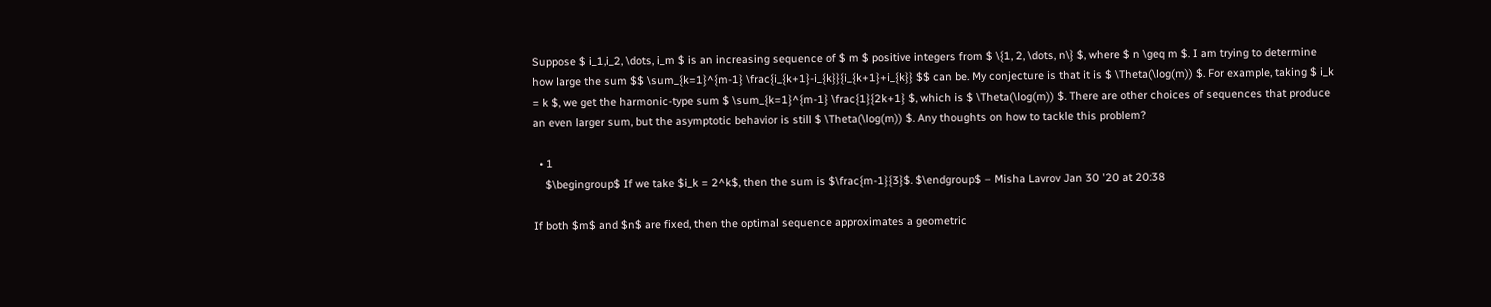Suppose $ i_1,i_2, \dots, i_m $ is an increasing sequence of $ m $ positive integers from $ \{1, 2, \dots, n\} $, where $ n \geq m $. I am trying to determine how large the sum $$ \sum_{k=1}^{m-1} \frac{i_{k+1}-i_{k}}{i_{k+1}+i_{k}} $$ can be. My conjecture is that it is $ \Theta(\log(m)) $. For example, taking $ i_k = k $, we get the harmonic-type sum $ \sum_{k=1}^{m-1} \frac{1}{2k+1} $, which is $ \Theta(\log(m)) $. There are other choices of sequences that produce an even larger sum, but the asymptotic behavior is still $ \Theta(\log(m)) $. Any thoughts on how to tackle this problem?

  • 1
    $\begingroup$ If we take $i_k = 2^k$, then the sum is $\frac{m-1}{3}$. $\endgroup$ – Misha Lavrov Jan 30 '20 at 20:38

If both $m$ and $n$ are fixed, then the optimal sequence approximates a geometric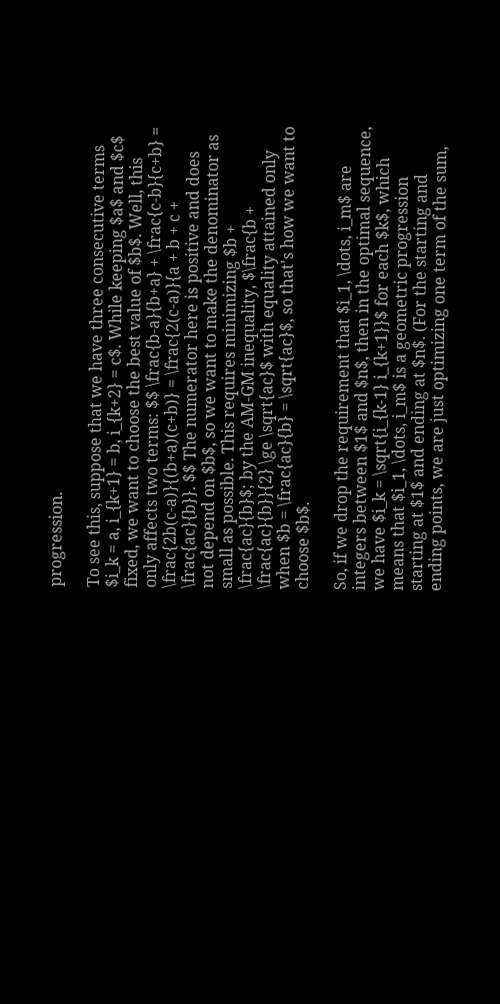progression.

To see this, suppose that we have three consecutive terms $i_k = a, i_{k+1} = b, i_{k+2} = c$. While keeping $a$ and $c$ fixed, we want to choose the best value of $b$. Well, this only affects two terms: $$ \frac{b-a}{b+a} + \frac{c-b}{c+b} = \frac{2b(c-a)}{(b+a)(c+b)} = \frac{2(c-a)}{a + b + c + \frac{ac}{b}}. $$ The numerator here is positive and does not depend on $b$, so we want to make the denominator as small as possible. This requires minimizing $b + \frac{ac}{b}$; by the AM-GM inequality, $\frac{b + \frac{ac}{b}}{2} \ge \sqrt{ac}$ with equality attained only when $b = \frac{ac}{b} = \sqrt{ac}$, so that's how we want to choose $b$.

So, if we drop the requirement that $i_1, \dots, i_m$ are integers between $1$ and $n$, then in the optimal sequence, we have $i_k = \sqrt{i_{k-1} i_{k+1}}$ for each $k$, which means that $i_1, \dots, i_m$ is a geometric progression starting at $1$ and ending at $n$. (For the starting and ending points, we are just optimizing one term of the sum,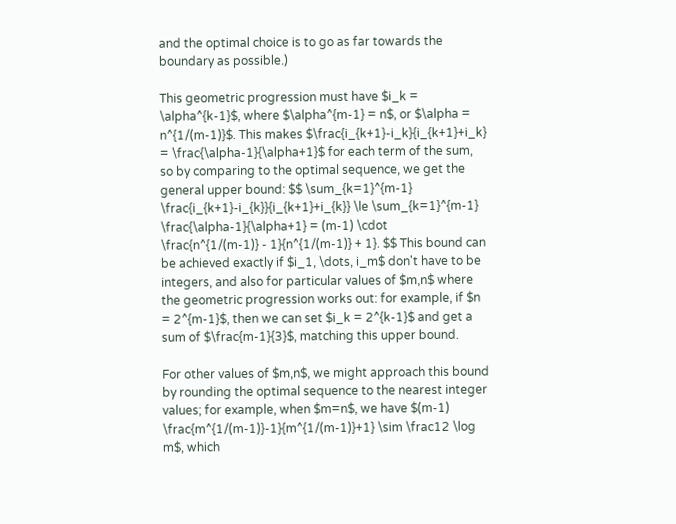and the optimal choice is to go as far towards the boundary as possible.)

This geometric progression must have $i_k = \alpha^{k-1}$, where $\alpha^{m-1} = n$, or $\alpha = n^{1/(m-1)}$. This makes $\frac{i_{k+1}-i_k}{i_{k+1}+i_k} = \frac{\alpha-1}{\alpha+1}$ for each term of the sum, so by comparing to the optimal sequence, we get the general upper bound: $$ \sum_{k=1}^{m-1} \frac{i_{k+1}-i_{k}}{i_{k+1}+i_{k}} \le \sum_{k=1}^{m-1} \frac{\alpha-1}{\alpha+1} = (m-1) \cdot \frac{n^{1/(m-1)} - 1}{n^{1/(m-1)} + 1}. $$ This bound can be achieved exactly if $i_1, \dots, i_m$ don't have to be integers, and also for particular values of $m,n$ where the geometric progression works out: for example, if $n = 2^{m-1}$, then we can set $i_k = 2^{k-1}$ and get a sum of $\frac{m-1}{3}$, matching this upper bound.

For other values of $m,n$, we might approach this bound by rounding the optimal sequence to the nearest integer values; for example, when $m=n$, we have $(m-1) \frac{m^{1/(m-1)}-1}{m^{1/(m-1)}+1} \sim \frac12 \log m$, which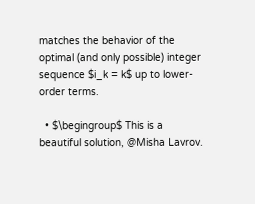matches the behavior of the optimal (and only possible) integer sequence $i_k = k$ up to lower-order terms.

  • $\begingroup$ This is a beautiful solution, @Misha Lavrov.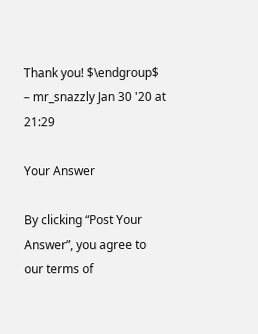Thank you! $\endgroup$ – mr_snazzly Jan 30 '20 at 21:29

Your Answer

By clicking “Post Your Answer”, you agree to our terms of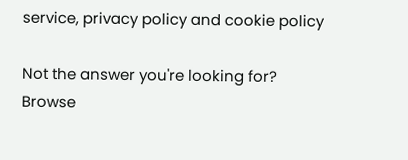service, privacy policy and cookie policy

Not the answer you're looking for? Browse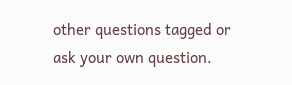other questions tagged or ask your own question.